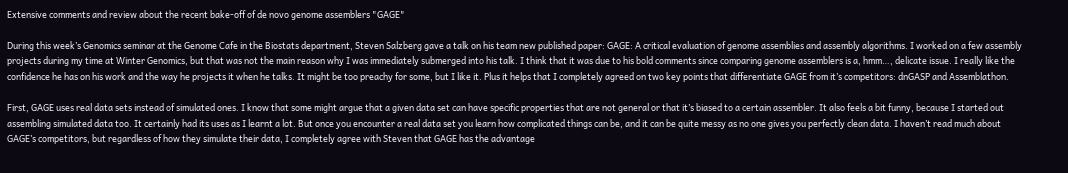Extensive comments and review about the recent bake-off of de novo genome assemblers "GAGE"

During this week’s Genomics seminar at the Genome Cafe in the Biostats department, Steven Salzberg gave a talk on his team new published paper: GAGE: A critical evaluation of genome assemblies and assembly algorithms. I worked on a few assembly projects during my time at Winter Genomics, but that was not the main reason why I was immediately submerged into his talk. I think that it was due to his bold comments since comparing genome assemblers is a, hmm…, delicate issue. I really like the confidence he has on his work and the way he projects it when he talks. It might be too preachy for some, but I like it. Plus it helps that I completely agreed on two key points that differentiate GAGE from it’s competitors: dnGASP and Assemblathon.

First, GAGE uses real data sets instead of simulated ones. I know that some might argue that a given data set can have specific properties that are not general or that it’s biased to a certain assembler. It also feels a bit funny, because I started out assembling simulated data too. It certainly had its uses as I learnt a lot. But once you encounter a real data set you learn how complicated things can be, and it can be quite messy as no one gives you perfectly clean data. I haven’t read much about GAGE’s competitors, but regardless of how they simulate their data, I completely agree with Steven that GAGE has the advantage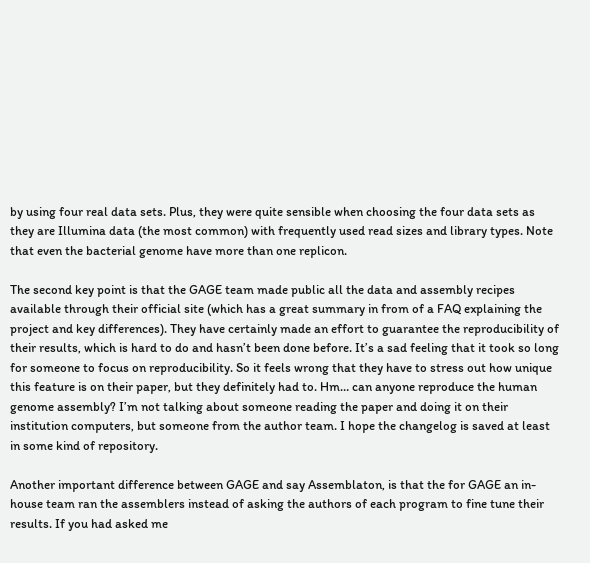by using four real data sets. Plus, they were quite sensible when choosing the four data sets as they are Illumina data (the most common) with frequently used read sizes and library types. Note that even the bacterial genome have more than one replicon.

The second key point is that the GAGE team made public all the data and assembly recipes available through their official site (which has a great summary in from of a FAQ explaining the project and key differences). They have certainly made an effort to guarantee the reproducibility of their results, which is hard to do and hasn’t been done before. It’s a sad feeling that it took so long for someone to focus on reproducibility. So it feels wrong that they have to stress out how unique this feature is on their paper, but they definitely had to. Hm… can anyone reproduce the human genome assembly? I’m not talking about someone reading the paper and doing it on their institution computers, but someone from the author team. I hope the changelog is saved at least in some kind of repository.

Another important difference between GAGE and say Assemblaton, is that the for GAGE an in-house team ran the assemblers instead of asking the authors of each program to fine tune their results. If you had asked me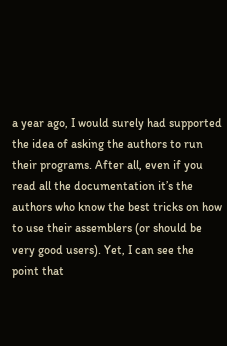a year ago, I would surely had supported the idea of asking the authors to run their programs. After all, even if you read all the documentation it’s the authors who know the best tricks on how to use their assemblers (or should be very good users). Yet, I can see the point that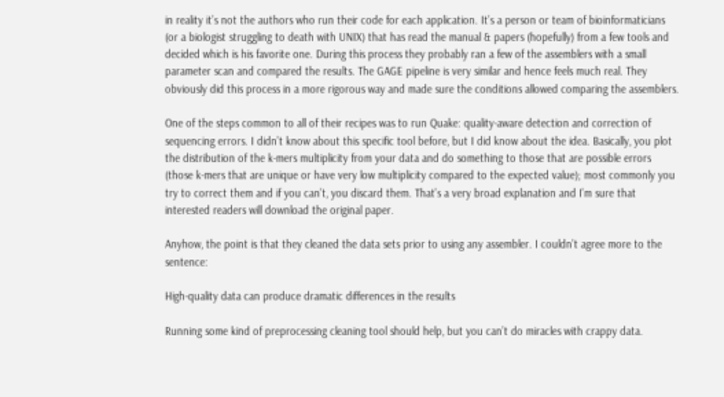in reality it’s not the authors who run their code for each application. It’s a person or team of bioinformaticians (or a biologist struggling to death with UNIX) that has read the manual & papers (hopefully) from a few tools and decided which is his favorite one. During this process they probably ran a few of the assemblers with a small parameter scan and compared the results. The GAGE pipeline is very similar and hence feels much real. They obviously did this process in a more rigorous way and made sure the conditions allowed comparing the assemblers.

One of the steps common to all of their recipes was to run Quake: quality-aware detection and correction of sequencing errors. I didn’t know about this specific tool before, but I did know about the idea. Basically, you plot the distribution of the k-mers multiplicity from your data and do something to those that are possible errors (those k-mers that are unique or have very low multiplicity compared to the expected value); most commonly you try to correct them and if you can’t, you discard them. That’s a very broad explanation and I’m sure that interested readers will download the original paper.

Anyhow, the point is that they cleaned the data sets prior to using any assembler. I couldn’t agree more to the sentence:

High-quality data can produce dramatic differences in the results

Running some kind of preprocessing cleaning tool should help, but you can’t do miracles with crappy data.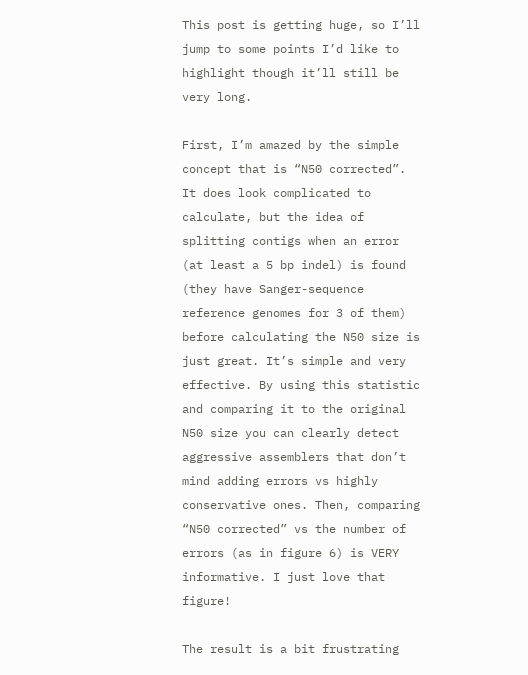This post is getting huge, so I’ll jump to some points I’d like to highlight though it’ll still be very long.

First, I’m amazed by the simple concept that is “N50 corrected”. It does look complicated to calculate, but the idea of splitting contigs when an error (at least a 5 bp indel) is found (they have Sanger-sequence reference genomes for 3 of them) before calculating the N50 size is just great. It’s simple and very effective. By using this statistic and comparing it to the original N50 size you can clearly detect aggressive assemblers that don’t mind adding errors vs highly conservative ones. Then, comparing “N50 corrected” vs the number of errors (as in figure 6) is VERY informative. I just love that figure!

The result is a bit frustrating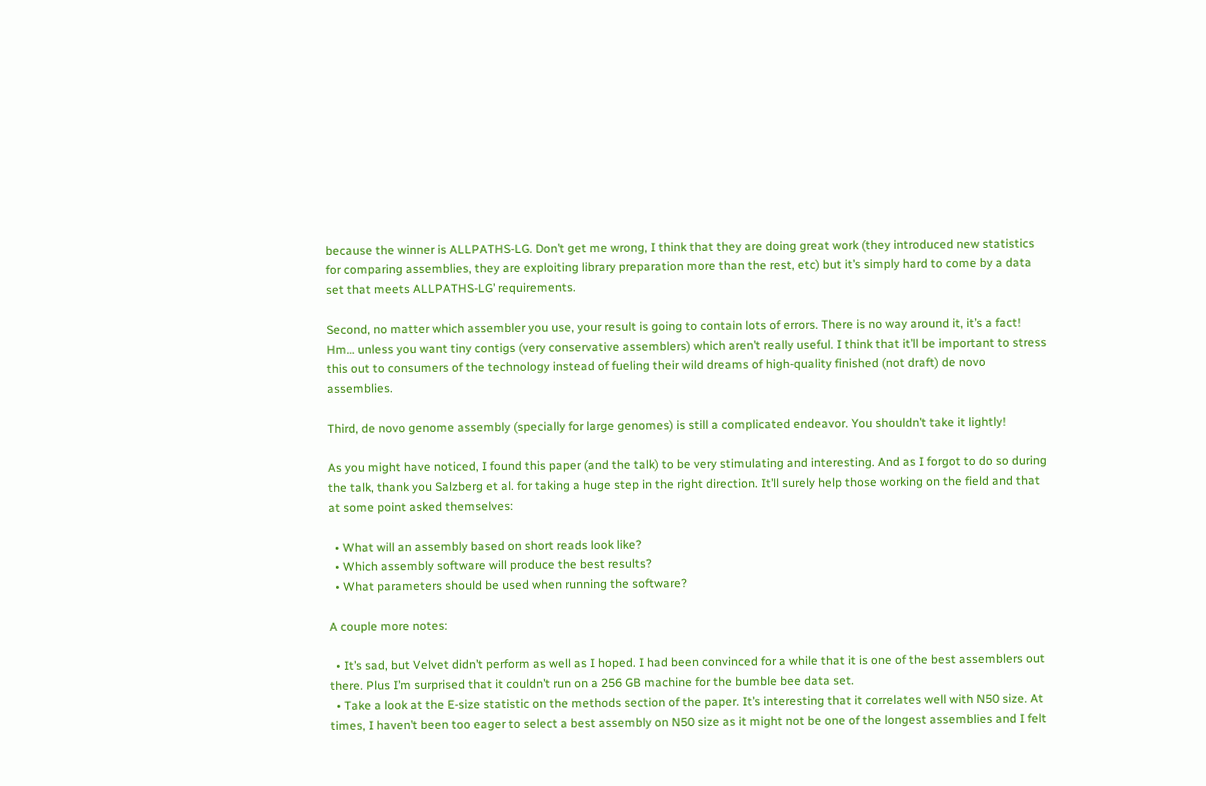because the winner is ALLPATHS-LG. Don’t get me wrong, I think that they are doing great work (they introduced new statistics for comparing assemblies, they are exploiting library preparation more than the rest, etc) but it’s simply hard to come by a data set that meets ALLPATHS-LG’ requirements.

Second, no matter which assembler you use, your result is going to contain lots of errors. There is no way around it, it’s a fact! Hm… unless you want tiny contigs (very conservative assemblers) which aren’t really useful. I think that it’ll be important to stress this out to consumers of the technology instead of fueling their wild dreams of high-quality finished (not draft) de novo assemblies.

Third, de novo genome assembly (specially for large genomes) is still a complicated endeavor. You shouldn’t take it lightly!

As you might have noticed, I found this paper (and the talk) to be very stimulating and interesting. And as I forgot to do so during the talk, thank you Salzberg et al. for taking a huge step in the right direction. It’ll surely help those working on the field and that at some point asked themselves:

  • What will an assembly based on short reads look like?
  • Which assembly software will produce the best results?
  • What parameters should be used when running the software?

A couple more notes:

  • It’s sad, but Velvet didn’t perform as well as I hoped. I had been convinced for a while that it is one of the best assemblers out there. Plus I’m surprised that it couldn’t run on a 256 GB machine for the bumble bee data set.
  • Take a look at the E-size statistic on the methods section of the paper. It’s interesting that it correlates well with N50 size. At times, I haven’t been too eager to select a best assembly on N50 size as it might not be one of the longest assemblies and I felt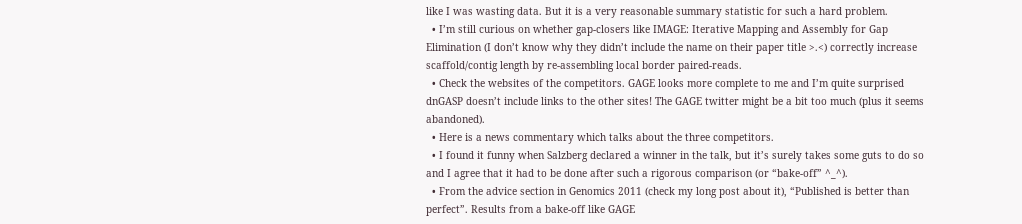like I was wasting data. But it is a very reasonable summary statistic for such a hard problem.
  • I’m still curious on whether gap-closers like IMAGE: Iterative Mapping and Assembly for Gap Elimination (I don’t know why they didn’t include the name on their paper title >.<) correctly increase scaffold/contig length by re-assembling local border paired-reads.
  • Check the websites of the competitors. GAGE looks more complete to me and I’m quite surprised dnGASP doesn’t include links to the other sites! The GAGE twitter might be a bit too much (plus it seems abandoned).
  • Here is a news commentary which talks about the three competitors.
  • I found it funny when Salzberg declared a winner in the talk, but it’s surely takes some guts to do so and I agree that it had to be done after such a rigorous comparison (or “bake-off” ^_^).
  • From the advice section in Genomics 2011 (check my long post about it), “Published is better than perfect”. Results from a bake-off like GAGE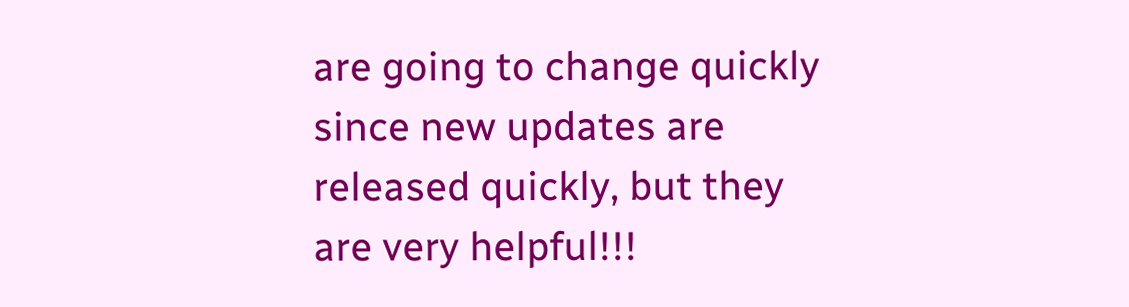are going to change quickly since new updates are released quickly, but they are very helpful!!!